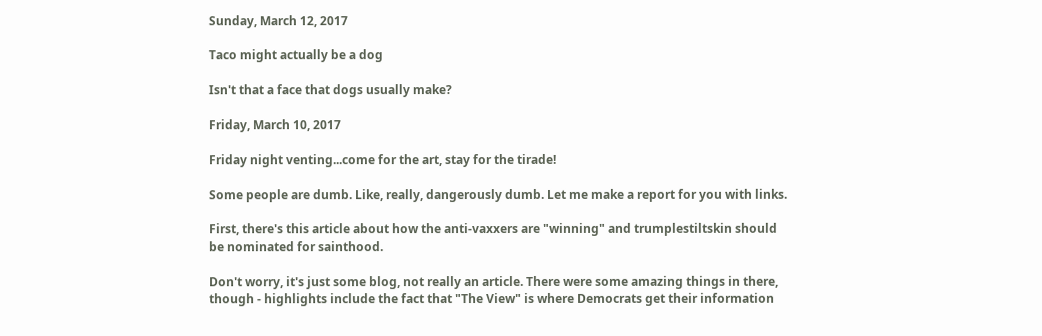Sunday, March 12, 2017

Taco might actually be a dog

Isn't that a face that dogs usually make?

Friday, March 10, 2017

Friday night venting...come for the art, stay for the tirade!

Some people are dumb. Like, really, dangerously dumb. Let me make a report for you with links.

First, there's this article about how the anti-vaxxers are "winning" and trumplestiltskin should be nominated for sainthood.

Don't worry, it's just some blog, not really an article. There were some amazing things in there, though - highlights include the fact that "The View" is where Democrats get their information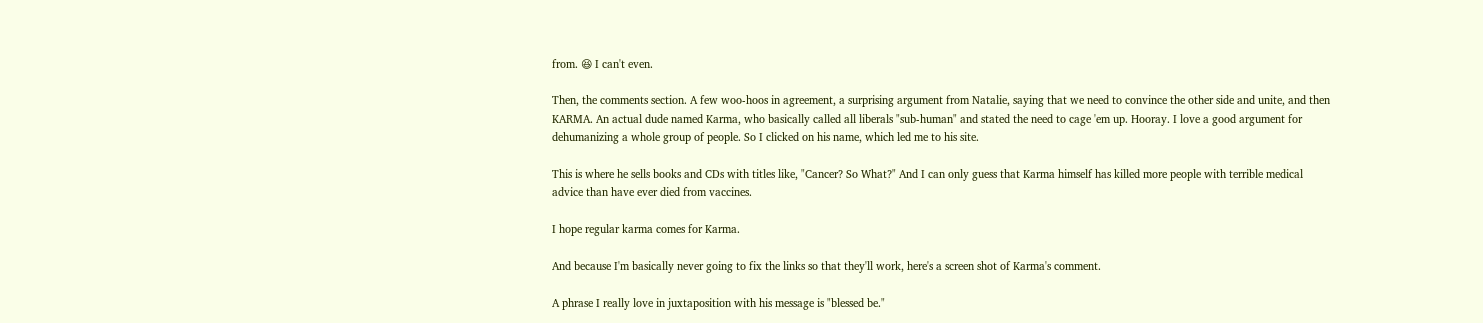from. 😆 I can't even.

Then, the comments section. A few woo-hoos in agreement, a surprising argument from Natalie, saying that we need to convince the other side and unite, and then KARMA. An actual dude named Karma, who basically called all liberals "sub-human" and stated the need to cage 'em up. Hooray. I love a good argument for dehumanizing a whole group of people. So I clicked on his name, which led me to his site.

This is where he sells books and CDs with titles like, "Cancer? So What?" And I can only guess that Karma himself has killed more people with terrible medical advice than have ever died from vaccines.

I hope regular karma comes for Karma.

And because I'm basically never going to fix the links so that they'll work, here's a screen shot of Karma's comment.

A phrase I really love in juxtaposition with his message is "blessed be."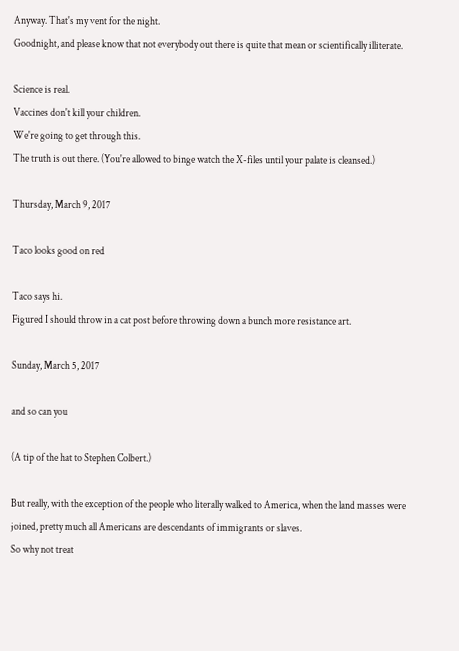Anyway. That's my vent for the night.
Goodnight, and please know that not everybody out there is quite that mean or scientifically illiterate.

Science is real.
Vaccines don't kill your children.
We're going to get through this.
The truth is out there. (You're allowed to binge watch the X-files until your palate is cleansed.)

Thursday, March 9, 2017

Taco looks good on red

Taco says hi.
Figured I should throw in a cat post before throwing down a bunch more resistance art.

Sunday, March 5, 2017

and so can you

(A tip of the hat to Stephen Colbert.)

But really, with the exception of the people who literally walked to America, when the land masses were joined, pretty much all Americans are descendants of immigrants or slaves.
So why not treat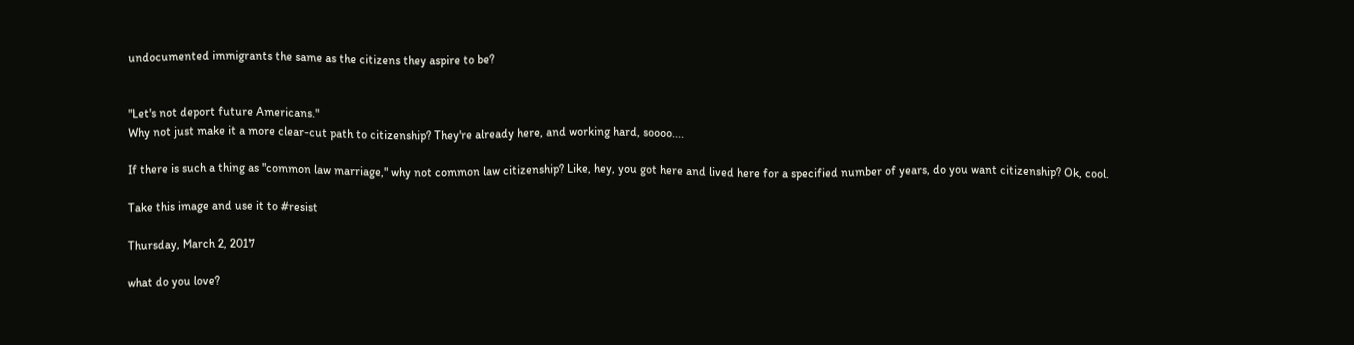undocumented immigrants the same as the citizens they aspire to be?


"Let's not deport future Americans."
Why not just make it a more clear-cut path to citizenship? They're already here, and working hard, soooo....

If there is such a thing as "common law marriage," why not common law citizenship? Like, hey, you got here and lived here for a specified number of years, do you want citizenship? Ok, cool.

Take this image and use it to #resist

Thursday, March 2, 2017

what do you love?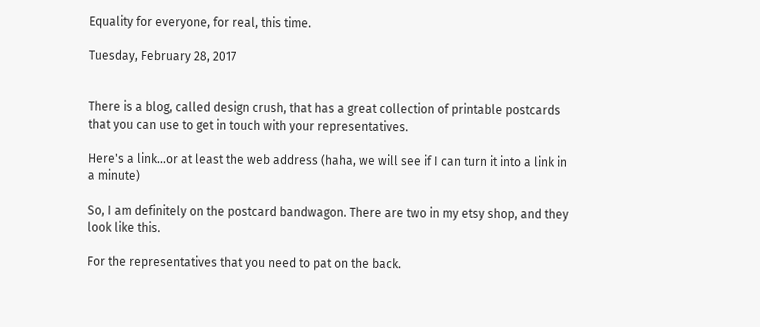Equality for everyone, for real, this time.

Tuesday, February 28, 2017


There is a blog, called design crush, that has a great collection of printable postcards that you can use to get in touch with your representatives.

Here's a link...or at least the web address (haha, we will see if I can turn it into a link in a minute)

So, I am definitely on the postcard bandwagon. There are two in my etsy shop, and they look like this.

For the representatives that you need to pat on the back.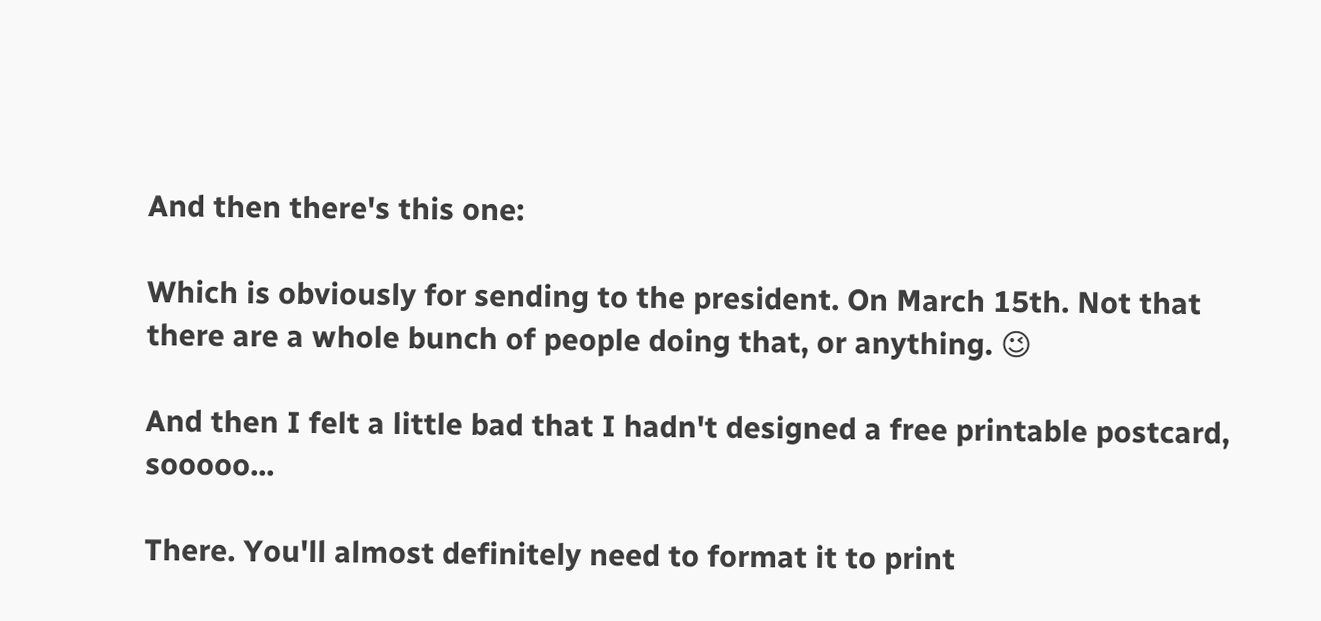And then there's this one:

Which is obviously for sending to the president. On March 15th. Not that there are a whole bunch of people doing that, or anything. 😉

And then I felt a little bad that I hadn't designed a free printable postcard, sooooo...

There. You'll almost definitely need to format it to print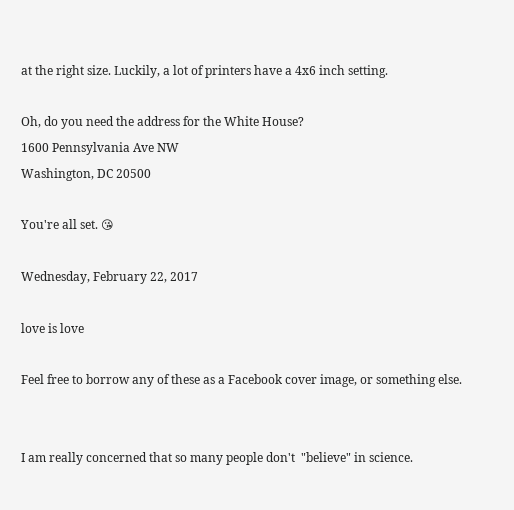at the right size. Luckily, a lot of printers have a 4x6 inch setting.

Oh, do you need the address for the White House?
1600 Pennsylvania Ave NW
Washington, DC 20500

You're all set. 😘

Wednesday, February 22, 2017

love is love

Feel free to borrow any of these as a Facebook cover image, or something else.


I am really concerned that so many people don't  "believe" in science.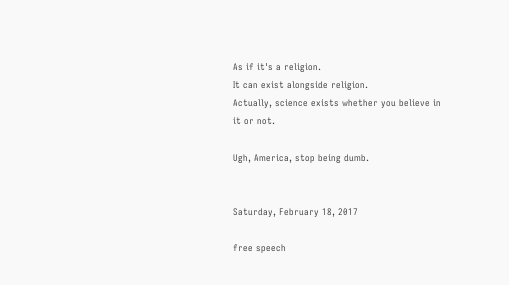As if it's a religion.
It can exist alongside religion.
Actually, science exists whether you believe in it or not.

Ugh, America, stop being dumb.


Saturday, February 18, 2017

free speech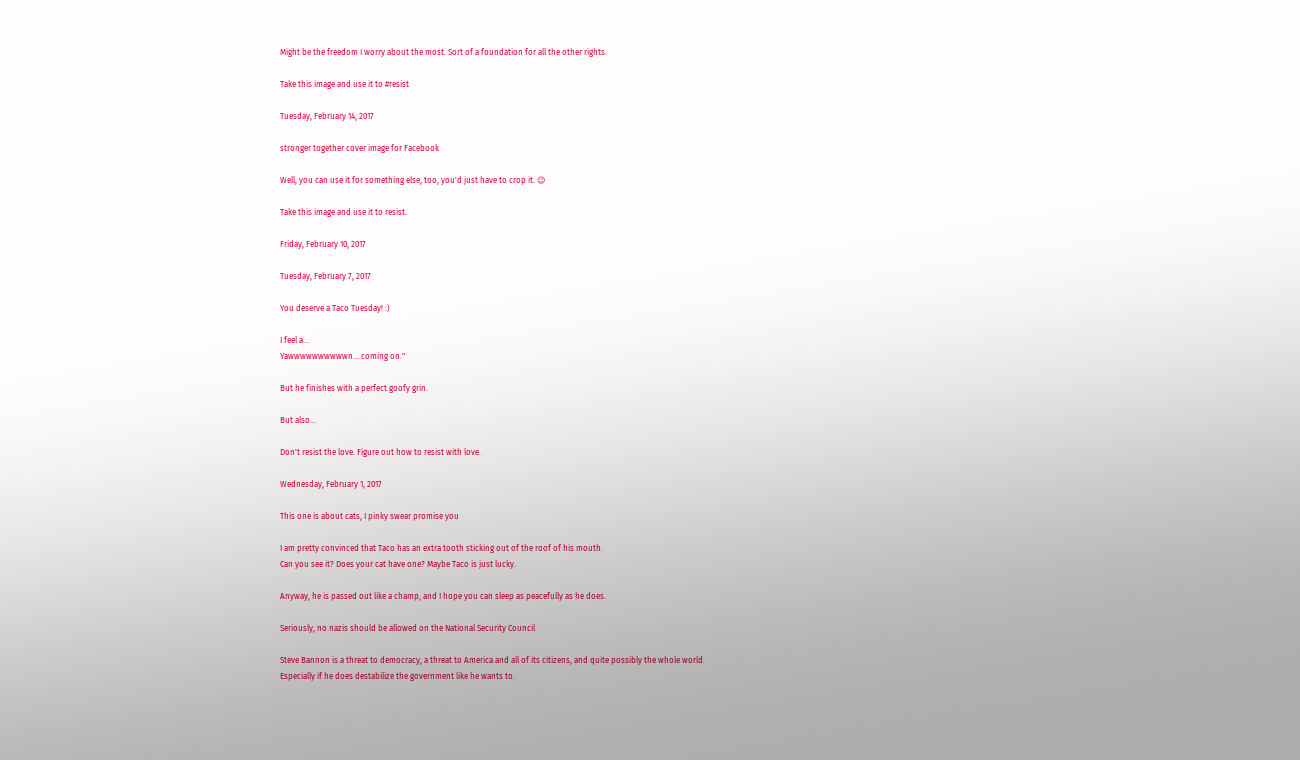Might be the freedom I worry about the most. Sort of a foundation for all the other rights.

Take this image and use it to #resist

Tuesday, February 14, 2017

stronger together cover image for Facebook

Well, you can use it for something else, too, you'd just have to crop it. 😉

Take this image and use it to resist.

Friday, February 10, 2017

Tuesday, February 7, 2017

You deserve a Taco Tuesday! :)

I feel a...
Yawwwwwwwwwwn....coming on."

But he finishes with a perfect goofy grin.

But also...

Don't resist the love. Figure out how to resist with love.

Wednesday, February 1, 2017

This one is about cats, I pinky swear promise you

I am pretty convinced that Taco has an extra tooth sticking out of the roof of his mouth.
Can you see it? Does your cat have one? Maybe Taco is just lucky.

Anyway, he is passed out like a champ, and I hope you can sleep as peacefully as he does.

Seriously, no nazis should be allowed on the National Security Council

Steve Bannon is a threat to democracy, a threat to America and all of its citizens, and quite possibly the whole world.
Especially if he does destabilize the government like he wants to.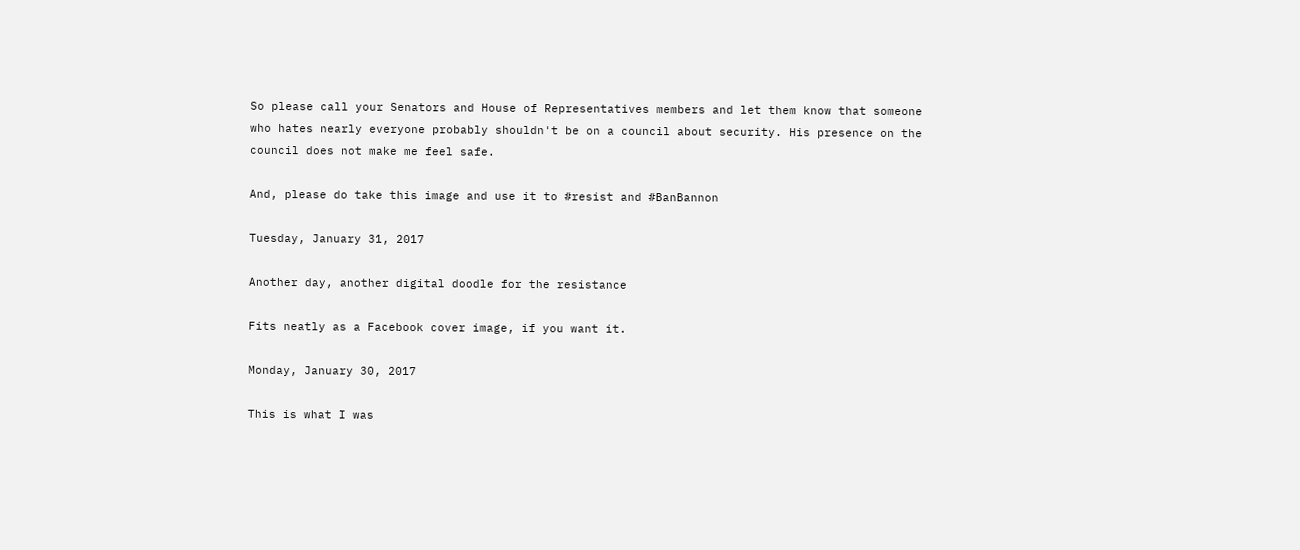So please call your Senators and House of Representatives members and let them know that someone who hates nearly everyone probably shouldn't be on a council about security. His presence on the council does not make me feel safe.

And, please do take this image and use it to #resist and #BanBannon

Tuesday, January 31, 2017

Another day, another digital doodle for the resistance

Fits neatly as a Facebook cover image, if you want it.

Monday, January 30, 2017

This is what I was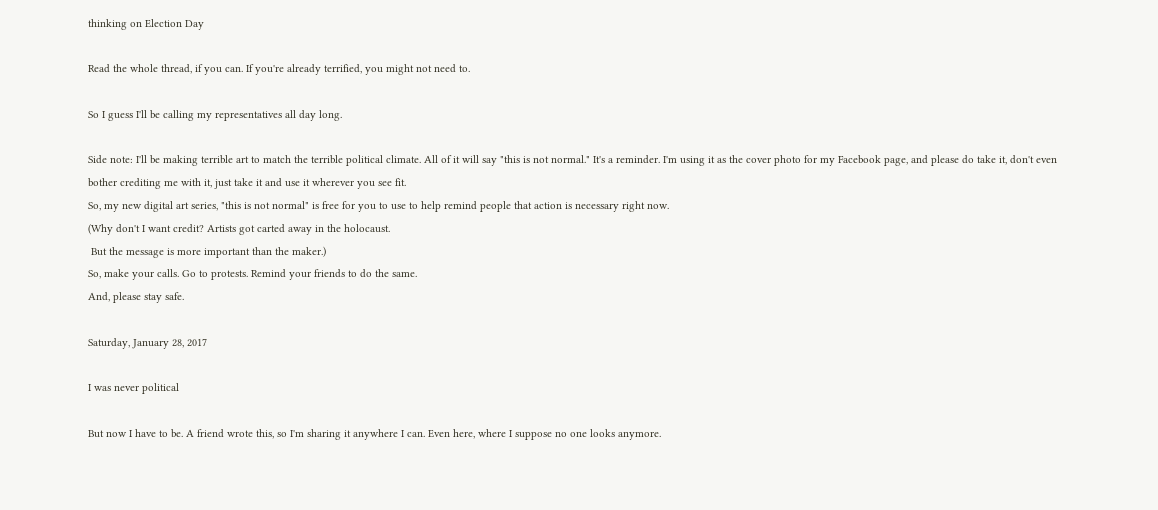thinking on Election Day

Read the whole thread, if you can. If you're already terrified, you might not need to.

So I guess I'll be calling my representatives all day long.

Side note: I'll be making terrible art to match the terrible political climate. All of it will say "this is not normal." It's a reminder. I'm using it as the cover photo for my Facebook page, and please do take it, don't even bother crediting me with it, just take it and use it wherever you see fit.
So, my new digital art series, "this is not normal" is free for you to use to help remind people that action is necessary right now.
(Why don't I want credit? Artists got carted away in the holocaust.
 But the message is more important than the maker.)
So, make your calls. Go to protests. Remind your friends to do the same.
And, please stay safe.

Saturday, January 28, 2017

I was never political

But now I have to be. A friend wrote this, so I'm sharing it anywhere I can. Even here, where I suppose no one looks anymore.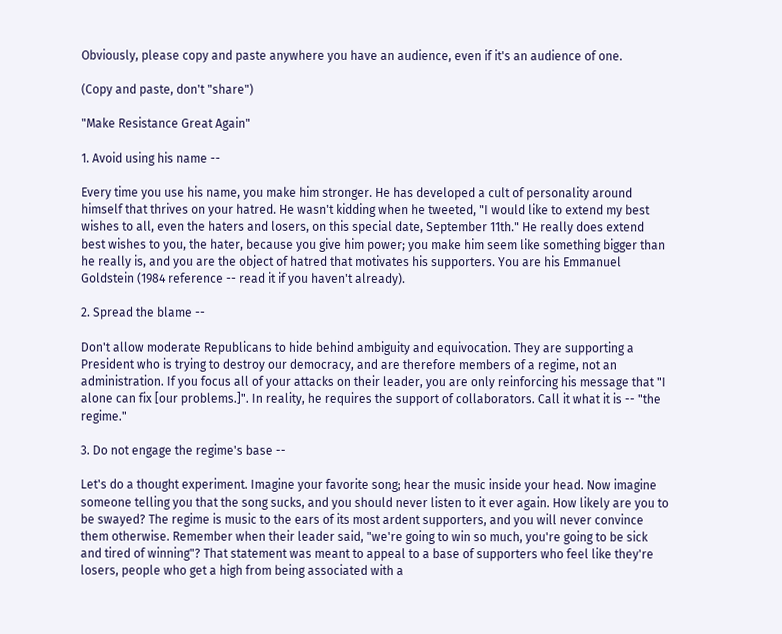Obviously, please copy and paste anywhere you have an audience, even if it's an audience of one.

(Copy and paste, don't "share")

"Make Resistance Great Again"

1. Avoid using his name --

Every time you use his name, you make him stronger. He has developed a cult of personality around himself that thrives on your hatred. He wasn't kidding when he tweeted, "I would like to extend my best wishes to all, even the haters and losers, on this special date, September 11th." He really does extend best wishes to you, the hater, because you give him power; you make him seem like something bigger than he really is, and you are the object of hatred that motivates his supporters. You are his Emmanuel Goldstein (1984 reference -- read it if you haven't already).

2. Spread the blame --

Don't allow moderate Republicans to hide behind ambiguity and equivocation. They are supporting a President who is trying to destroy our democracy, and are therefore members of a regime, not an administration. If you focus all of your attacks on their leader, you are only reinforcing his message that "I alone can fix [our problems.]". In reality, he requires the support of collaborators. Call it what it is -- "the regime."

3. Do not engage the regime's base --

Let's do a thought experiment. Imagine your favorite song; hear the music inside your head. Now imagine someone telling you that the song sucks, and you should never listen to it ever again. How likely are you to be swayed? The regime is music to the ears of its most ardent supporters, and you will never convince them otherwise. Remember when their leader said, "we're going to win so much, you're going to be sick and tired of winning"? That statement was meant to appeal to a base of supporters who feel like they're losers, people who get a high from being associated with a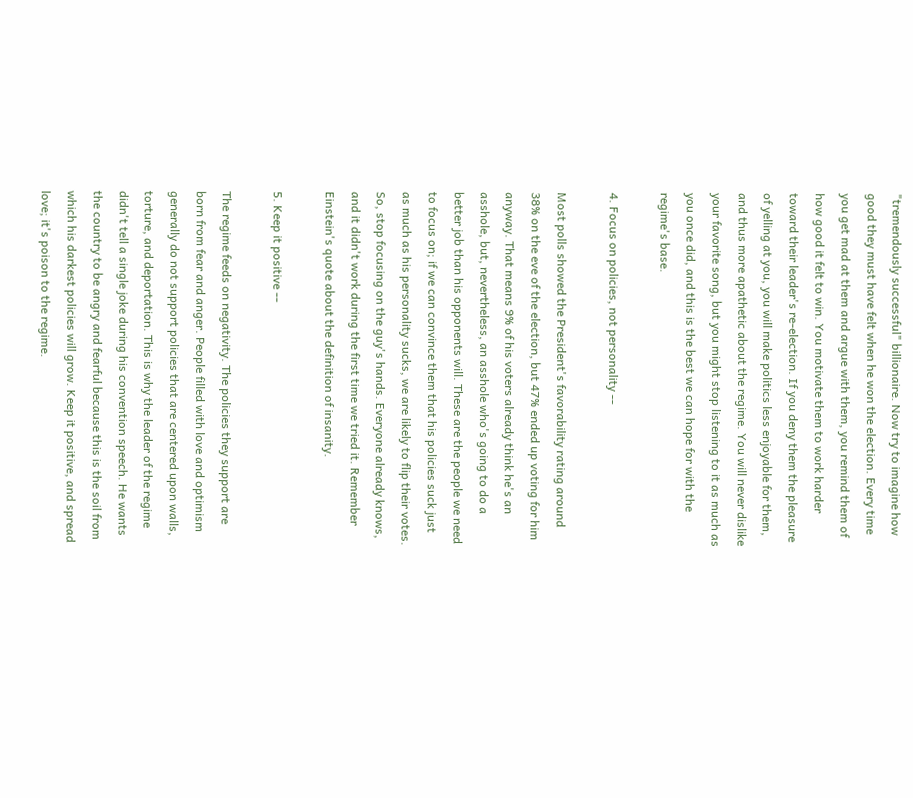"tremendously successful" billionaire. Now try to imagine how good they must have felt when he won the election. Every time you get mad at them and argue with them, you remind them of how good it felt to win. You motivate them to work harder toward their leader's re-election. If you deny them the pleasure of yelling at you, you will make politics less enjoyable for them, and thus more apathetic about the regime. You will never dislike your favorite song, but you might stop listening to it as much as you once did, and this is the best we can hope for with the regime's base.

4. Focus on policies, not personality --

Most polls showed the President's favorability rating around 38% on the eve of the election, but 47% ended up voting for him anyway. That means 9% of his voters already think he's an asshole, but, nevertheless, an asshole who's going to do a better job than his opponents will. These are the people we need to focus on; if we can convince them that his policies suck just as much as his personality sucks, we are likely to flip their votes. So, stop focusing on the guy's hands. Everyone already knows, and it didn't work during the first time we tried it. Remember Einstein's quote about the definition of insanity.

5. Keep it positive --

The regime feeds on negativity. The policies they support are born from fear and anger. People filled with love and optimism generally do not support policies that are centered upon walls, torture, and deportation. This is why the leader of the regime didn't tell a single joke during his convention speech. He wants the country to be angry and fearful because this is the soil from which his darkest policies will grow. Keep it positive, and spread love; it's poison to the regime.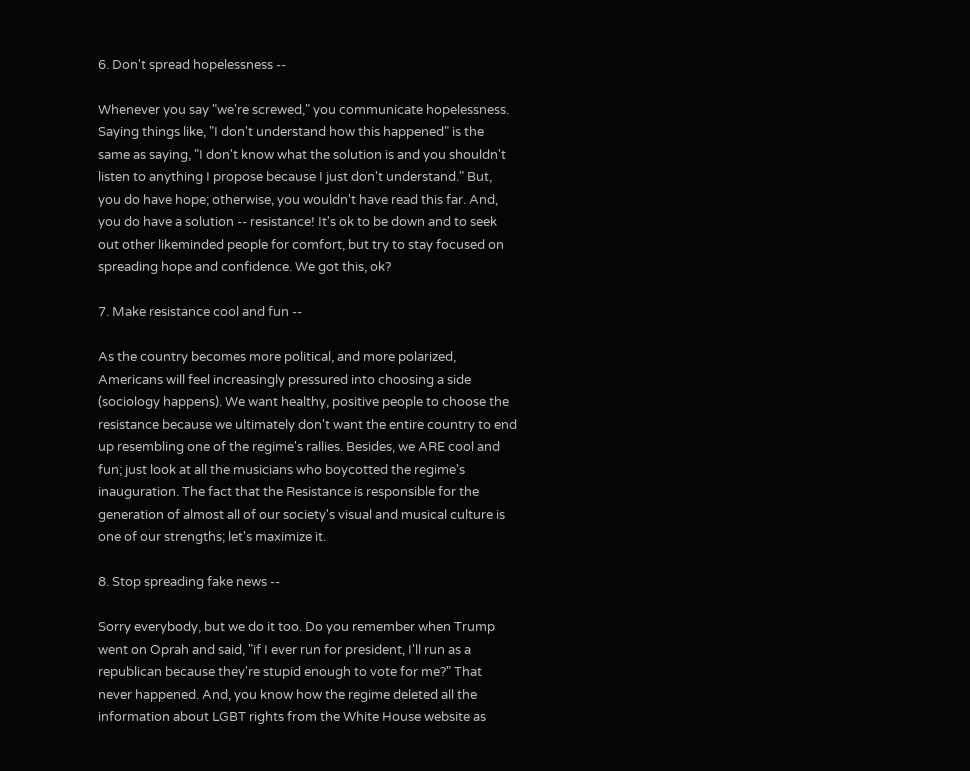6. Don't spread hopelessness --

Whenever you say "we're screwed," you communicate hopelessness. Saying things like, "I don't understand how this happened" is the same as saying, "I don't know what the solution is and you shouldn't listen to anything I propose because I just don't understand." But, you do have hope; otherwise, you wouldn't have read this far. And, you do have a solution -- resistance! It's ok to be down and to seek out other likeminded people for comfort, but try to stay focused on spreading hope and confidence. We got this, ok?

7. Make resistance cool and fun --

As the country becomes more political, and more polarized, Americans will feel increasingly pressured into choosing a side (sociology happens). We want healthy, positive people to choose the resistance because we ultimately don't want the entire country to end up resembling one of the regime's rallies. Besides, we ARE cool and fun; just look at all the musicians who boycotted the regime's inauguration. The fact that the Resistance is responsible for the generation of almost all of our society's visual and musical culture is one of our strengths; let's maximize it.

8. Stop spreading fake news --

Sorry everybody, but we do it too. Do you remember when Trump went on Oprah and said, "if I ever run for president, I'll run as a republican because they're stupid enough to vote for me?" That never happened. And, you know how the regime deleted all the information about LGBT rights from the White House website as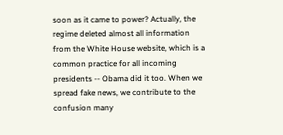soon as it came to power? Actually, the regime deleted almost all information from the White House website, which is a common practice for all incoming presidents -- Obama did it too. When we spread fake news, we contribute to the confusion many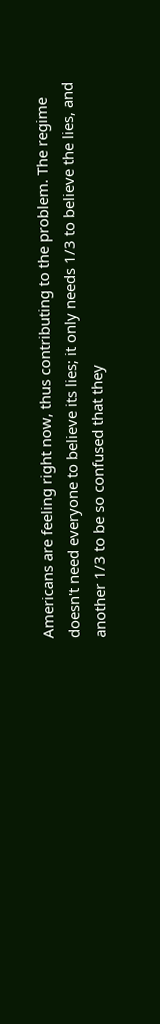Americans are feeling right now, thus contributing to the problem. The regime doesn't need everyone to believe its lies; it only needs 1/3 to believe the lies, and another 1/3 to be so confused that they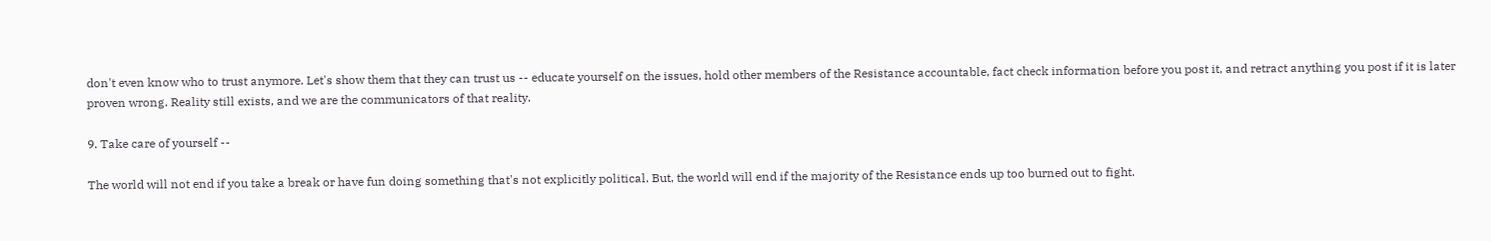don't even know who to trust anymore. Let's show them that they can trust us -- educate yourself on the issues, hold other members of the Resistance accountable, fact check information before you post it, and retract anything you post if it is later proven wrong. Reality still exists, and we are the communicators of that reality.

9. Take care of yourself --

The world will not end if you take a break or have fun doing something that's not explicitly political. But, the world will end if the majority of the Resistance ends up too burned out to fight.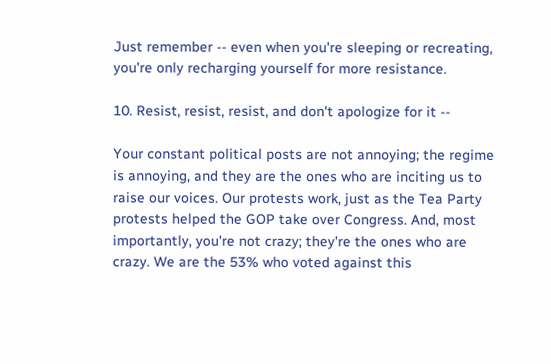Just remember -- even when you're sleeping or recreating, you're only recharging yourself for more resistance.

10. Resist, resist, resist, and don't apologize for it --

Your constant political posts are not annoying; the regime is annoying, and they are the ones who are inciting us to raise our voices. Our protests work, just as the Tea Party protests helped the GOP take over Congress. And, most importantly, you're not crazy; they're the ones who are crazy. We are the 53% who voted against this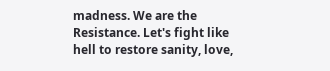madness. We are the Resistance. Let's fight like hell to restore sanity, love,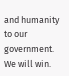and humanity to our government. We will win.